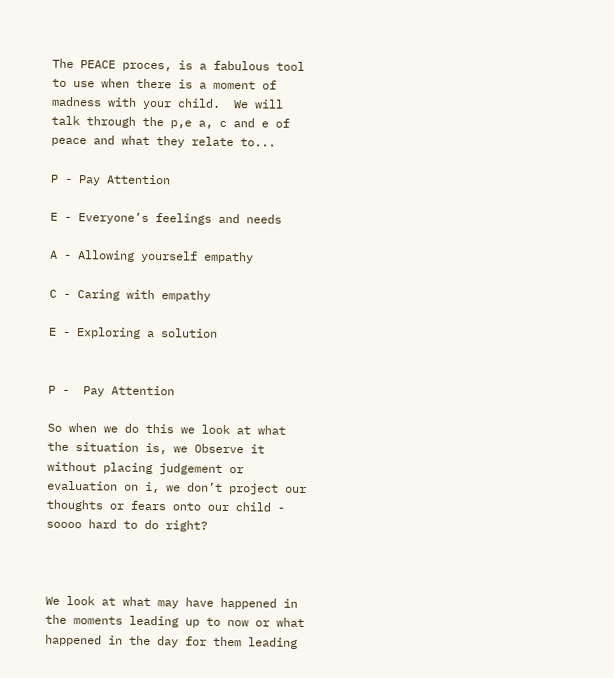The PEACE proces, is a fabulous tool to use when there is a moment of madness with your child.  We will talk through the p,e a, c and e of peace and what they relate to...

P - Pay Attention

E - Everyone’s feelings and needs

A - Allowing yourself empathy

C - Caring with empathy

E - Exploring a solution


P -  Pay Attention

So when we do this we look at what the situation is, we Observe it without placing judgement or evaluation on i, we don’t project our thoughts or fears onto our child - soooo hard to do right?



We look at what may have happened in the moments leading up to now or what happened in the day for them leading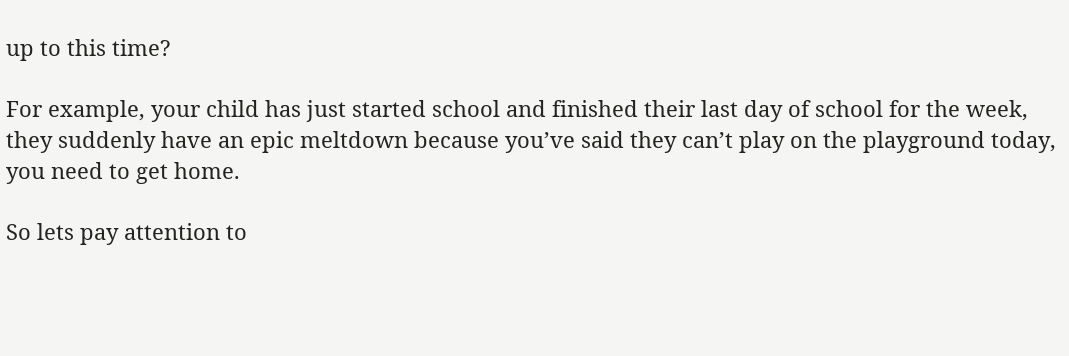up to this time?

For example, your child has just started school and finished their last day of school for the week, they suddenly have an epic meltdown because you’ve said they can’t play on the playground today, you need to get home.

So lets pay attention to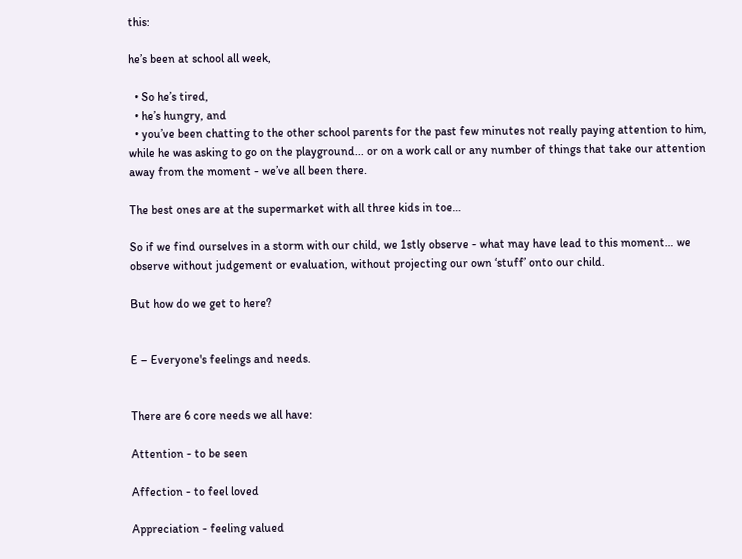this:

he’s been at school all week,

  • So he’s tired,
  • he’s hungry, and
  • you’ve been chatting to the other school parents for the past few minutes not really paying attention to him, while he was asking to go on the playground... or on a work call or any number of things that take our attention away from the moment - we’ve all been there.

The best ones are at the supermarket with all three kids in toe…

So if we find ourselves in a storm with our child, we 1stly observe - what may have lead to this moment… we observe without judgement or evaluation, without projecting our own ‘stuff’ onto our child.

But how do we get to here?


E – Everyone's feelings and needs.


There are 6 core needs we all have:

Attention - to be seen

Affection - to feel loved

Appreciation - feeling valued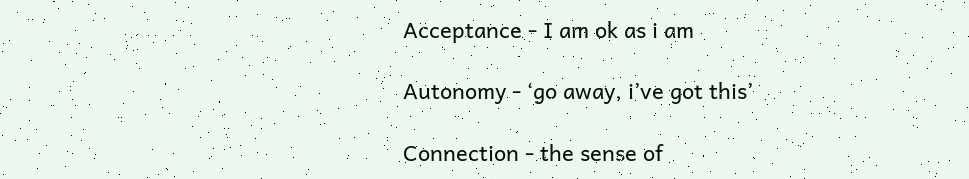Acceptance - I am ok as i am

Autonomy - ‘go away, i’ve got this’

Connection - the sense of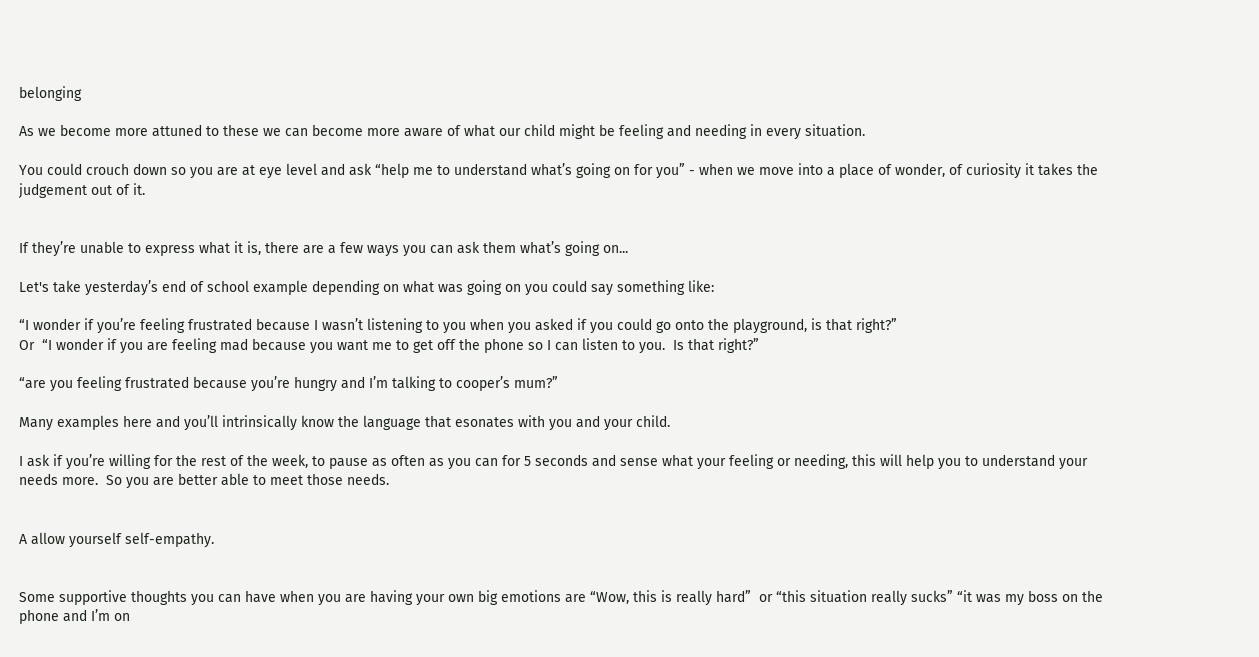belonging

As we become more attuned to these we can become more aware of what our child might be feeling and needing in every situation.

You could crouch down so you are at eye level and ask “help me to understand what’s going on for you” - when we move into a place of wonder, of curiosity it takes the judgement out of it.


If they’re unable to express what it is, there are a few ways you can ask them what’s going on...

Let's take yesterday’s end of school example depending on what was going on you could say something like:

“I wonder if you’re feeling frustrated because I wasn’t listening to you when you asked if you could go onto the playground, is that right?”
Or  “I wonder if you are feeling mad because you want me to get off the phone so I can listen to you.  Is that right?”

“are you feeling frustrated because you’re hungry and I’m talking to cooper’s mum?”

Many examples here and you’ll intrinsically know the language that esonates with you and your child.

I ask if you’re willing for the rest of the week, to pause as often as you can for 5 seconds and sense what your feeling or needing, this will help you to understand your needs more.  So you are better able to meet those needs.


A allow yourself self-empathy.


Some supportive thoughts you can have when you are having your own big emotions are “Wow, this is really hard”  or “this situation really sucks” “it was my boss on the phone and I’m on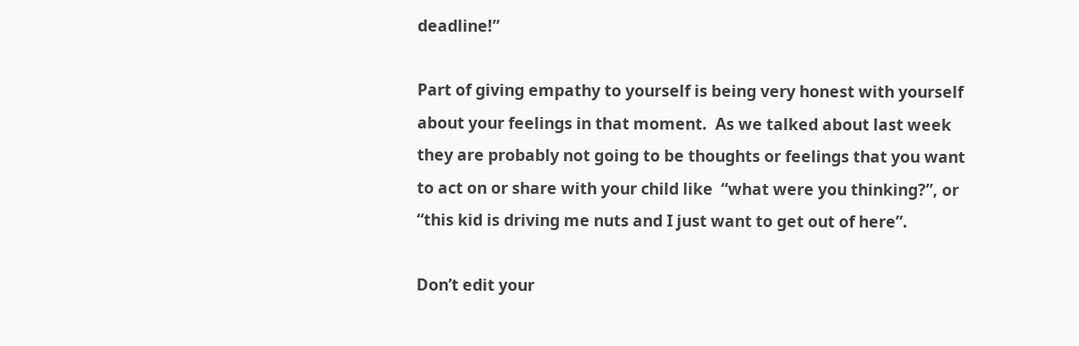deadline!”

Part of giving empathy to yourself is being very honest with yourself about your feelings in that moment.  As we talked about last week they are probably not going to be thoughts or feelings that you want to act on or share with your child like  “what were you thinking?”, or “this kid is driving me nuts and I just want to get out of here”.

Don’t edit your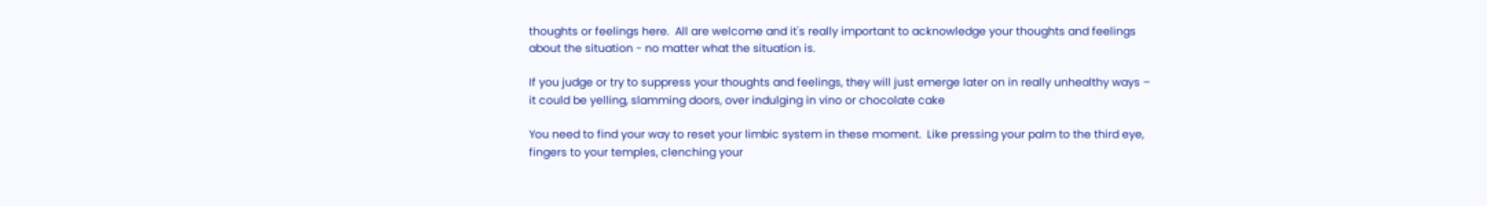thoughts or feelings here.  All are welcome and it's really important to acknowledge your thoughts and feelings about the situation - no matter what the situation is.

If you judge or try to suppress your thoughts and feelings, they will just emerge later on in really unhealthy ways – it could be yelling, slamming doors, over indulging in vino or chocolate cake

You need to find your way to reset your limbic system in these moment.  Like pressing your palm to the third eye, fingers to your temples, clenching your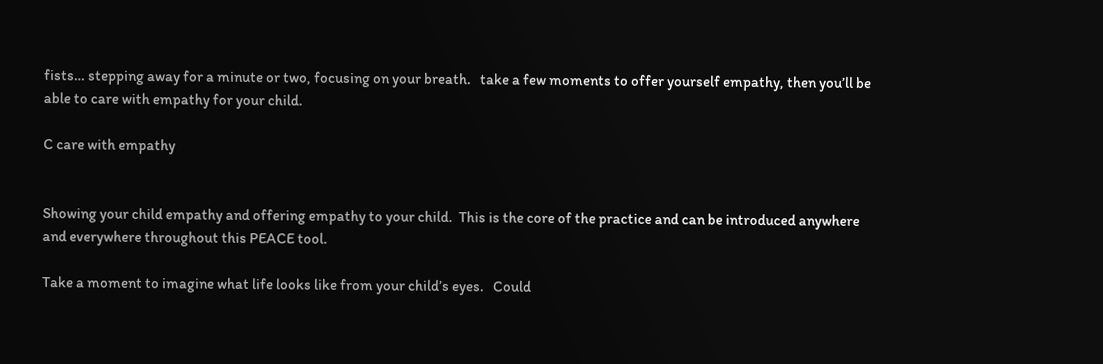fists… stepping away for a minute or two, focusing on your breath.   take a few moments to offer yourself empathy, then you’ll be able to care with empathy for your child.

C care with empathy


Showing your child empathy and offering empathy to your child.  This is the core of the practice and can be introduced anywhere and everywhere throughout this PEACE tool.

Take a moment to imagine what life looks like from your child’s eyes.   Could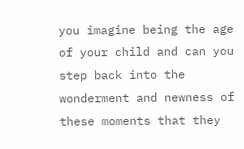you imagine being the age of your child and can you step back into the wonderment and newness of these moments that they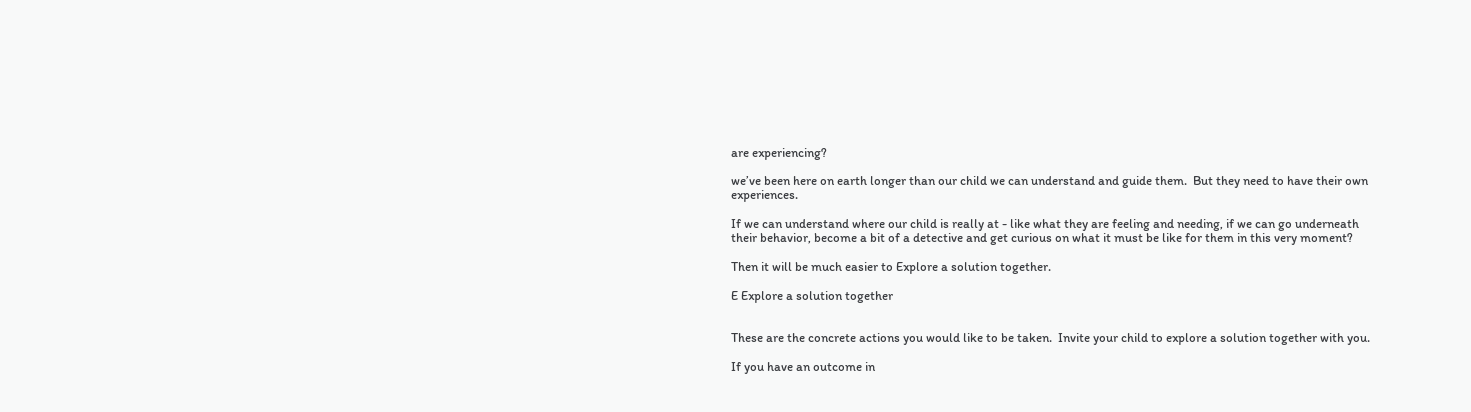are experiencing?

we’ve been here on earth longer than our child we can understand and guide them.  But they need to have their own experiences.

If we can understand where our child is really at - like what they are feeling and needing, if we can go underneath their behavior, become a bit of a detective and get curious on what it must be like for them in this very moment?

Then it will be much easier to Explore a solution together.

E Explore a solution together


These are the concrete actions you would like to be taken.  Invite your child to explore a solution together with you.

If you have an outcome in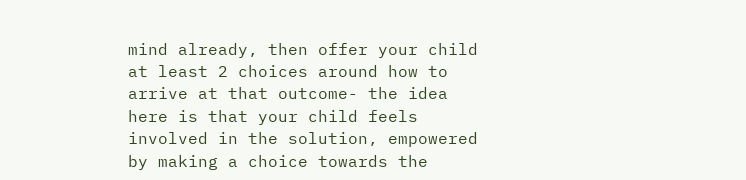mind already, then offer your child at least 2 choices around how to arrive at that outcome- the idea here is that your child feels involved in the solution, empowered by making a choice towards the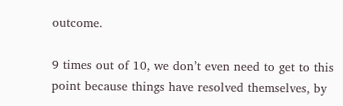outcome.

9 times out of 10, we don’t even need to get to this point because things have resolved themselves, by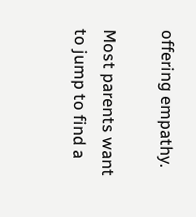offering empathy.

Most parents want to jump to find a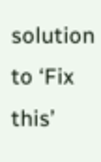solution to ‘Fix this’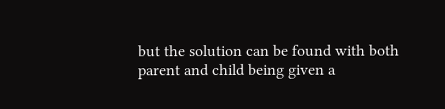but the solution can be found with both parent and child being given a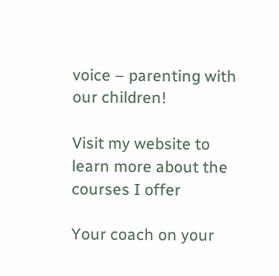voice – parenting with our children!

Visit my website to learn more about the courses I offer

Your coach on your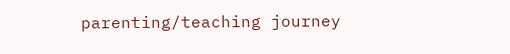parenting/teaching journey